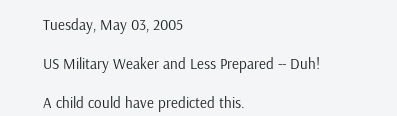Tuesday, May 03, 2005

US Military Weaker and Less Prepared -- Duh!

A child could have predicted this.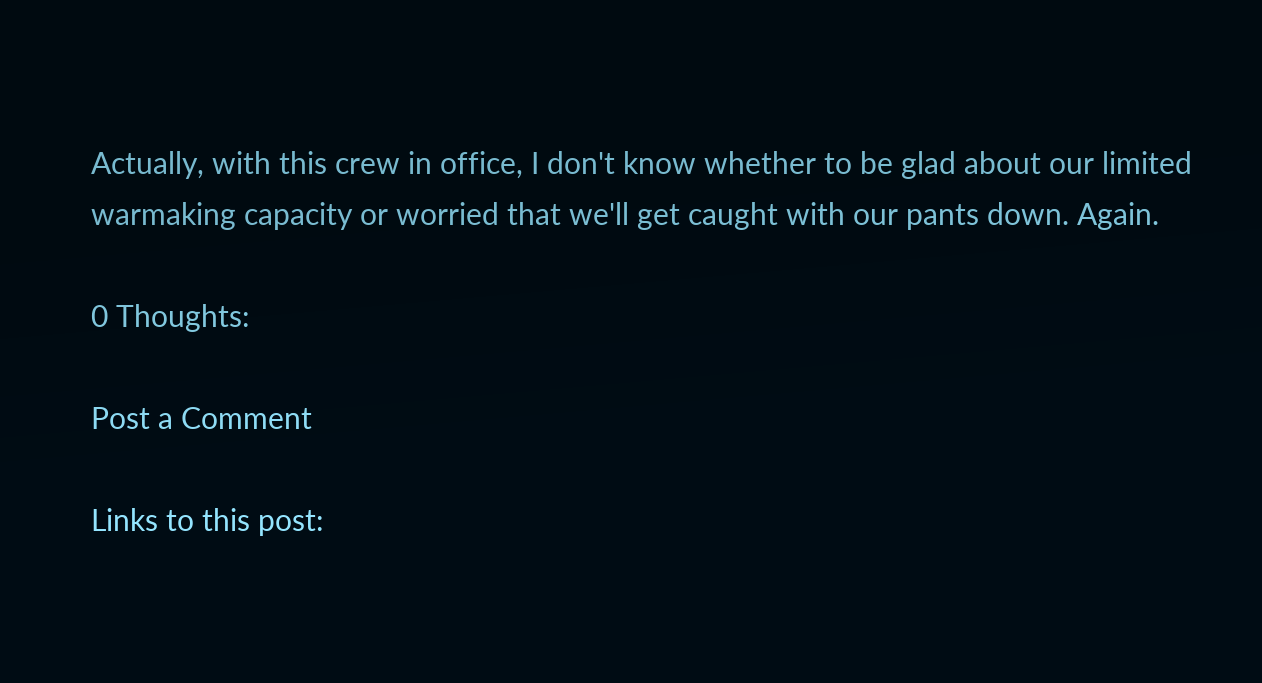Actually, with this crew in office, I don't know whether to be glad about our limited warmaking capacity or worried that we'll get caught with our pants down. Again.

0 Thoughts:

Post a Comment

Links to this post: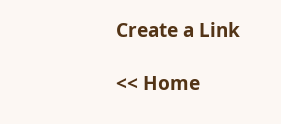Create a Link

<< Home